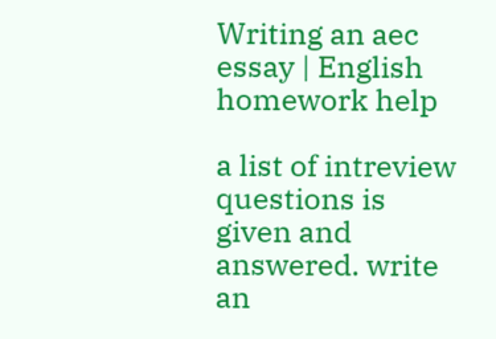Writing an aec essay | English homework help

a list of intreview questions is given and answered. write an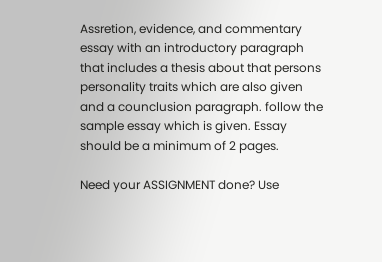Assretion, evidence, and commentary essay with an introductory paragraph that includes a thesis about that persons personality traits which are also given and a counclusion paragraph. follow the sample essay which is given. Essay should be a minimum of 2 pages.

Need your ASSIGNMENT done? Use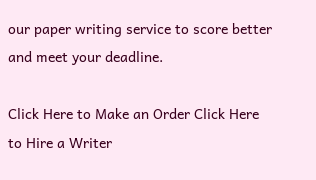our paper writing service to score better and meet your deadline.

Click Here to Make an Order Click Here to Hire a Writer